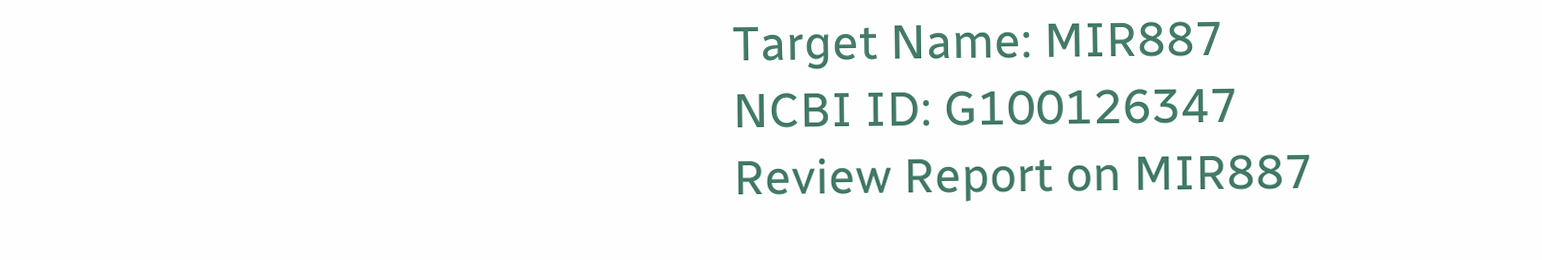Target Name: MIR887
NCBI ID: G100126347
Review Report on MIR887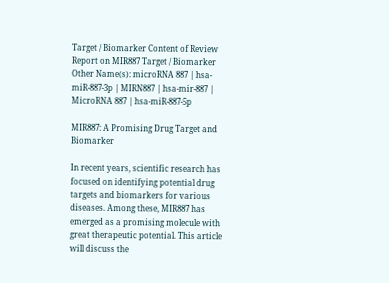Target / Biomarker Content of Review Report on MIR887 Target / Biomarker
Other Name(s): microRNA 887 | hsa-miR-887-3p | MIRN887 | hsa-mir-887 | MicroRNA 887 | hsa-miR-887-5p

MIR887: A Promising Drug Target and Biomarker

In recent years, scientific research has focused on identifying potential drug targets and biomarkers for various diseases. Among these, MIR887 has emerged as a promising molecule with great therapeutic potential. This article will discuss the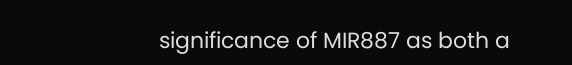significance of MIR887 as both a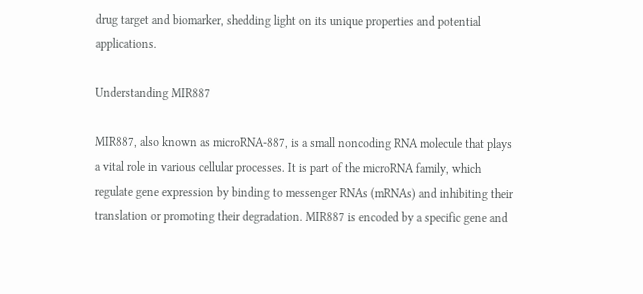drug target and biomarker, shedding light on its unique properties and potential applications.

Understanding MIR887

MIR887, also known as microRNA-887, is a small noncoding RNA molecule that plays a vital role in various cellular processes. It is part of the microRNA family, which regulate gene expression by binding to messenger RNAs (mRNAs) and inhibiting their translation or promoting their degradation. MIR887 is encoded by a specific gene and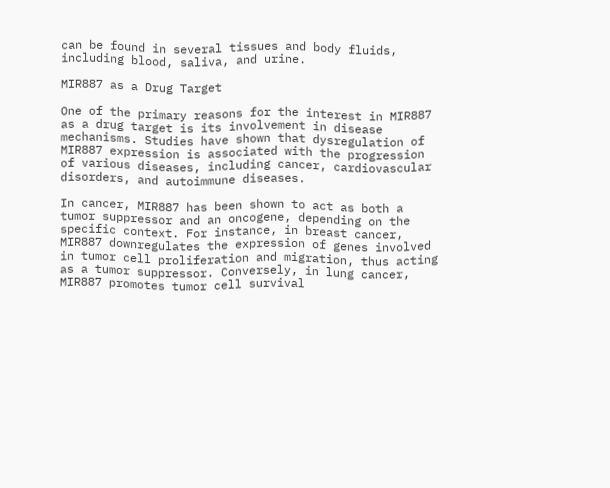can be found in several tissues and body fluids, including blood, saliva, and urine.

MIR887 as a Drug Target

One of the primary reasons for the interest in MIR887 as a drug target is its involvement in disease mechanisms. Studies have shown that dysregulation of MIR887 expression is associated with the progression of various diseases, including cancer, cardiovascular disorders, and autoimmune diseases.

In cancer, MIR887 has been shown to act as both a tumor suppressor and an oncogene, depending on the specific context. For instance, in breast cancer, MIR887 downregulates the expression of genes involved in tumor cell proliferation and migration, thus acting as a tumor suppressor. Conversely, in lung cancer, MIR887 promotes tumor cell survival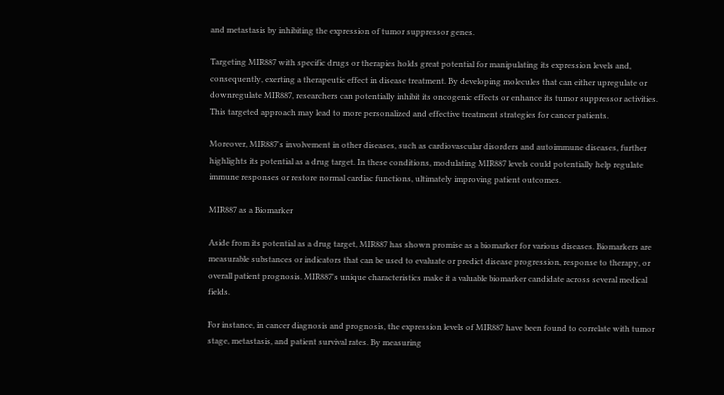and metastasis by inhibiting the expression of tumor suppressor genes.

Targeting MIR887 with specific drugs or therapies holds great potential for manipulating its expression levels and, consequently, exerting a therapeutic effect in disease treatment. By developing molecules that can either upregulate or downregulate MIR887, researchers can potentially inhibit its oncogenic effects or enhance its tumor suppressor activities. This targeted approach may lead to more personalized and effective treatment strategies for cancer patients.

Moreover, MIR887's involvement in other diseases, such as cardiovascular disorders and autoimmune diseases, further highlights its potential as a drug target. In these conditions, modulating MIR887 levels could potentially help regulate immune responses or restore normal cardiac functions, ultimately improving patient outcomes.

MIR887 as a Biomarker

Aside from its potential as a drug target, MIR887 has shown promise as a biomarker for various diseases. Biomarkers are measurable substances or indicators that can be used to evaluate or predict disease progression, response to therapy, or overall patient prognosis. MIR887's unique characteristics make it a valuable biomarker candidate across several medical fields.

For instance, in cancer diagnosis and prognosis, the expression levels of MIR887 have been found to correlate with tumor stage, metastasis, and patient survival rates. By measuring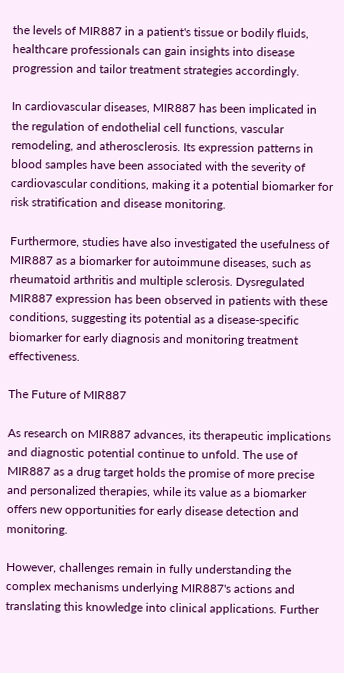the levels of MIR887 in a patient's tissue or bodily fluids, healthcare professionals can gain insights into disease progression and tailor treatment strategies accordingly.

In cardiovascular diseases, MIR887 has been implicated in the regulation of endothelial cell functions, vascular remodeling, and atherosclerosis. Its expression patterns in blood samples have been associated with the severity of cardiovascular conditions, making it a potential biomarker for risk stratification and disease monitoring.

Furthermore, studies have also investigated the usefulness of MIR887 as a biomarker for autoimmune diseases, such as rheumatoid arthritis and multiple sclerosis. Dysregulated MIR887 expression has been observed in patients with these conditions, suggesting its potential as a disease-specific biomarker for early diagnosis and monitoring treatment effectiveness.

The Future of MIR887

As research on MIR887 advances, its therapeutic implications and diagnostic potential continue to unfold. The use of MIR887 as a drug target holds the promise of more precise and personalized therapies, while its value as a biomarker offers new opportunities for early disease detection and monitoring.

However, challenges remain in fully understanding the complex mechanisms underlying MIR887's actions and translating this knowledge into clinical applications. Further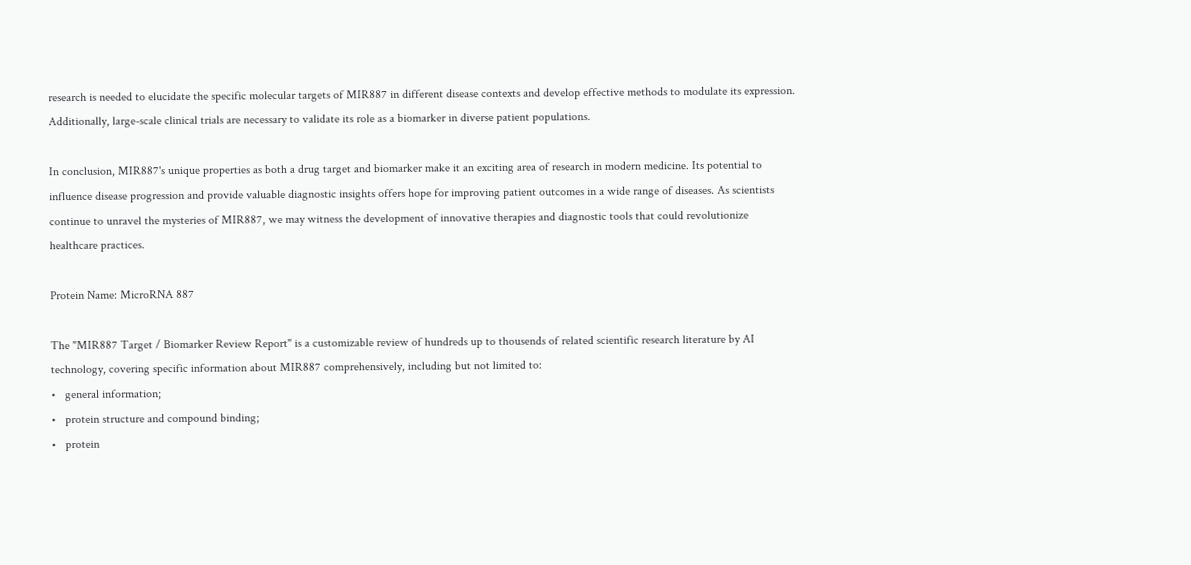research is needed to elucidate the specific molecular targets of MIR887 in different disease contexts and develop effective methods to modulate its expression. Additionally, large-scale clinical trials are necessary to validate its role as a biomarker in diverse patient populations.

In conclusion, MIR887's unique properties as both a drug target and biomarker make it an exciting area of research in modern medicine. Its potential to influence disease progression and provide valuable diagnostic insights offers hope for improving patient outcomes in a wide range of diseases. As scientists continue to unravel the mysteries of MIR887, we may witness the development of innovative therapies and diagnostic tools that could revolutionize healthcare practices.

Protein Name: MicroRNA 887

The "MIR887 Target / Biomarker Review Report" is a customizable review of hundreds up to thousends of related scientific research literature by AI technology, covering specific information about MIR887 comprehensively, including but not limited to:
•   general information;
•   protein structure and compound binding;
•   protein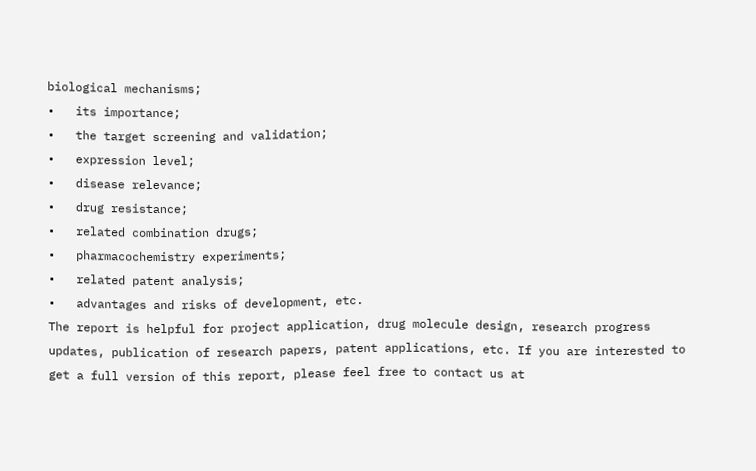biological mechanisms;
•   its importance;
•   the target screening and validation;
•   expression level;
•   disease relevance;
•   drug resistance;
•   related combination drugs;
•   pharmacochemistry experiments;
•   related patent analysis;
•   advantages and risks of development, etc.
The report is helpful for project application, drug molecule design, research progress updates, publication of research papers, patent applications, etc. If you are interested to get a full version of this report, please feel free to contact us at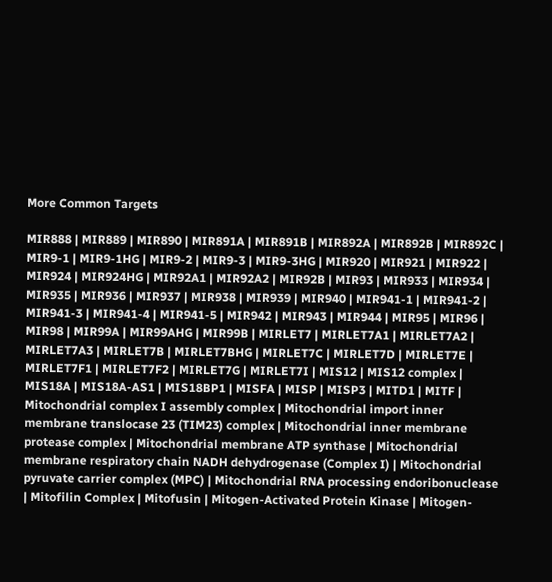More Common Targets

MIR888 | MIR889 | MIR890 | MIR891A | MIR891B | MIR892A | MIR892B | MIR892C | MIR9-1 | MIR9-1HG | MIR9-2 | MIR9-3 | MIR9-3HG | MIR920 | MIR921 | MIR922 | MIR924 | MIR924HG | MIR92A1 | MIR92A2 | MIR92B | MIR93 | MIR933 | MIR934 | MIR935 | MIR936 | MIR937 | MIR938 | MIR939 | MIR940 | MIR941-1 | MIR941-2 | MIR941-3 | MIR941-4 | MIR941-5 | MIR942 | MIR943 | MIR944 | MIR95 | MIR96 | MIR98 | MIR99A | MIR99AHG | MIR99B | MIRLET7 | MIRLET7A1 | MIRLET7A2 | MIRLET7A3 | MIRLET7B | MIRLET7BHG | MIRLET7C | MIRLET7D | MIRLET7E | MIRLET7F1 | MIRLET7F2 | MIRLET7G | MIRLET7I | MIS12 | MIS12 complex | MIS18A | MIS18A-AS1 | MIS18BP1 | MISFA | MISP | MISP3 | MITD1 | MITF | Mitochondrial complex I assembly complex | Mitochondrial import inner membrane translocase 23 (TIM23) complex | Mitochondrial inner membrane protease complex | Mitochondrial membrane ATP synthase | Mitochondrial membrane respiratory chain NADH dehydrogenase (Complex I) | Mitochondrial pyruvate carrier complex (MPC) | Mitochondrial RNA processing endoribonuclease | Mitofilin Complex | Mitofusin | Mitogen-Activated Protein Kinase | Mitogen-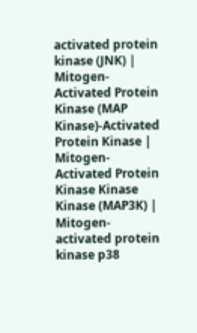activated protein kinase (JNK) | Mitogen-Activated Protein Kinase (MAP Kinase)-Activated Protein Kinase | Mitogen-Activated Protein Kinase Kinase Kinase (MAP3K) | Mitogen-activated protein kinase p38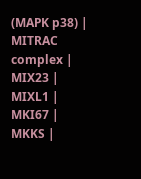(MAPK p38) | MITRAC complex | MIX23 | MIXL1 | MKI67 | MKKS |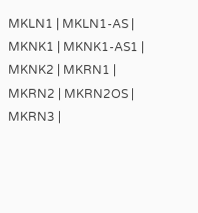MKLN1 | MKLN1-AS | MKNK1 | MKNK1-AS1 | MKNK2 | MKRN1 | MKRN2 | MKRN2OS | MKRN3 |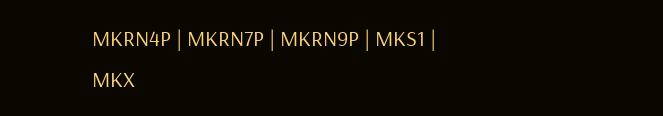MKRN4P | MKRN7P | MKRN9P | MKS1 | MKX